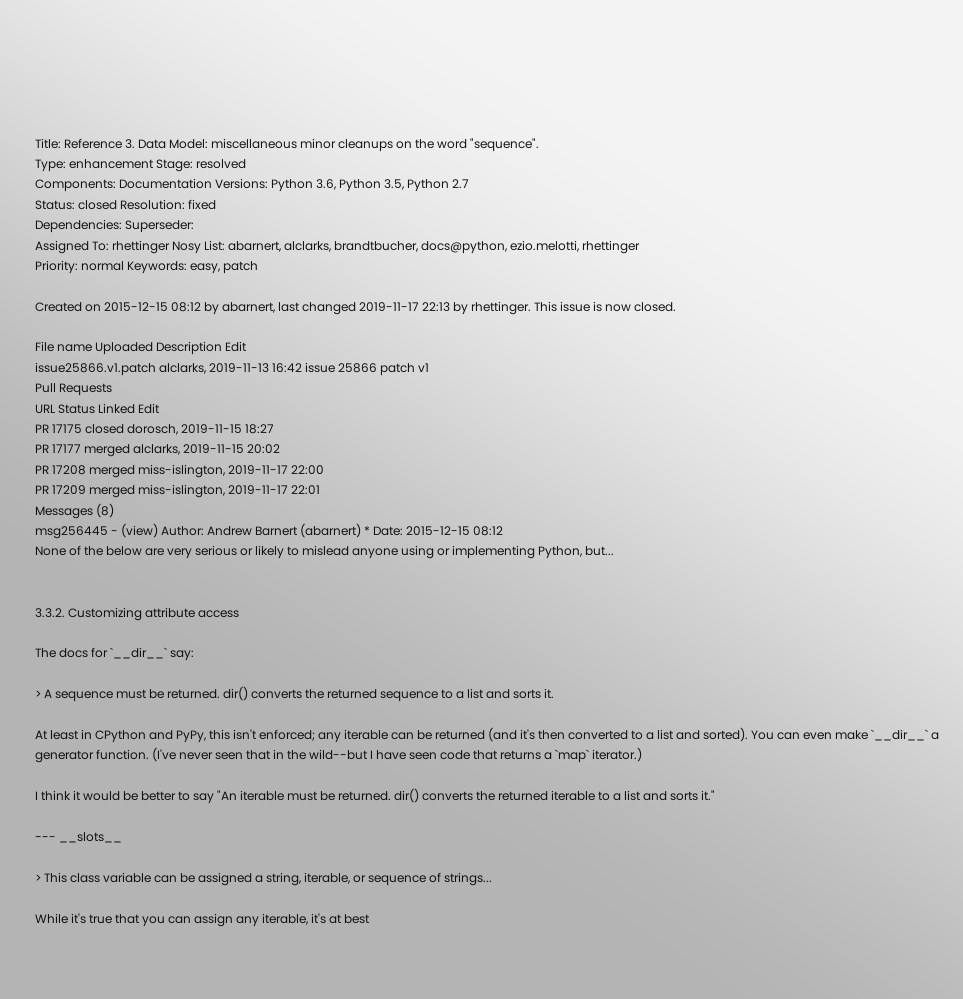Title: Reference 3. Data Model: miscellaneous minor cleanups on the word "sequence".
Type: enhancement Stage: resolved
Components: Documentation Versions: Python 3.6, Python 3.5, Python 2.7
Status: closed Resolution: fixed
Dependencies: Superseder:
Assigned To: rhettinger Nosy List: abarnert, alclarks, brandtbucher, docs@python, ezio.melotti, rhettinger
Priority: normal Keywords: easy, patch

Created on 2015-12-15 08:12 by abarnert, last changed 2019-11-17 22:13 by rhettinger. This issue is now closed.

File name Uploaded Description Edit
issue25866.v1.patch alclarks, 2019-11-13 16:42 issue 25866 patch v1
Pull Requests
URL Status Linked Edit
PR 17175 closed dorosch, 2019-11-15 18:27
PR 17177 merged alclarks, 2019-11-15 20:02
PR 17208 merged miss-islington, 2019-11-17 22:00
PR 17209 merged miss-islington, 2019-11-17 22:01
Messages (8)
msg256445 - (view) Author: Andrew Barnert (abarnert) * Date: 2015-12-15 08:12
None of the below are very serious or likely to mislead anyone using or implementing Python, but...


3.3.2. Customizing attribute access

The docs for `__dir__` say:

> A sequence must be returned. dir() converts the returned sequence to a list and sorts it.

At least in CPython and PyPy, this isn't enforced; any iterable can be returned (and it's then converted to a list and sorted). You can even make `__dir__` a generator function. (I've never seen that in the wild--but I have seen code that returns a `map` iterator.)

I think it would be better to say "An iterable must be returned. dir() converts the returned iterable to a list and sorts it."

--- __slots__

> This class variable can be assigned a string, iterable, or sequence of strings...

While it's true that you can assign any iterable, it's at best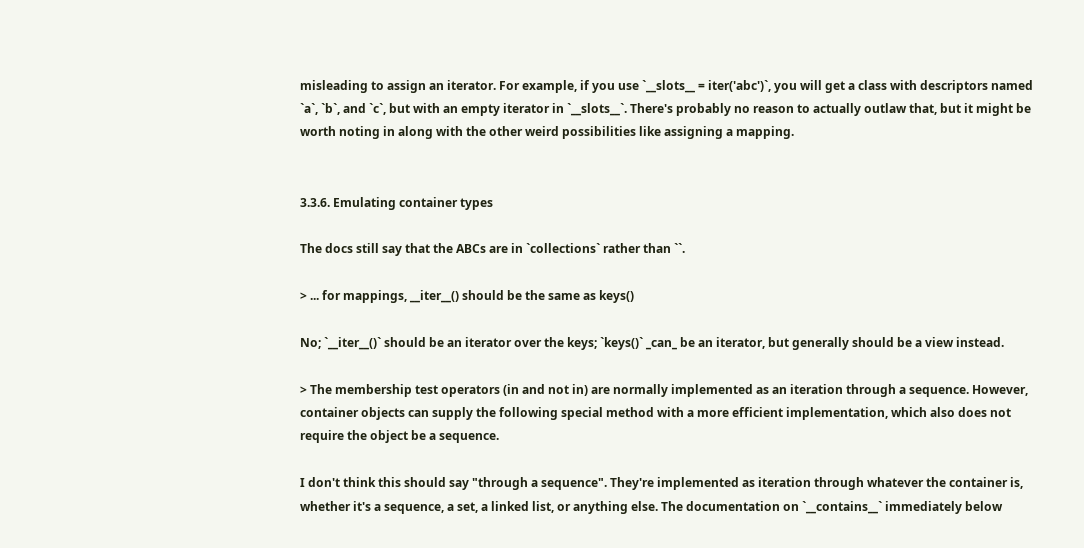misleading to assign an iterator. For example, if you use `__slots__ = iter('abc')`, you will get a class with descriptors named `a`, `b`, and `c`, but with an empty iterator in `__slots__`. There's probably no reason to actually outlaw that, but it might be worth noting in along with the other weird possibilities like assigning a mapping.


3.3.6. Emulating container types

The docs still say that the ABCs are in `collections` rather than ``.

> ... for mappings, __iter__() should be the same as keys()

No; `__iter__()` should be an iterator over the keys; `keys()` _can_ be an iterator, but generally should be a view instead.

> The membership test operators (in and not in) are normally implemented as an iteration through a sequence. However, container objects can supply the following special method with a more efficient implementation, which also does not require the object be a sequence.

I don't think this should say "through a sequence". They're implemented as iteration through whatever the container is, whether it's a sequence, a set, a linked list, or anything else. The documentation on `__contains__` immediately below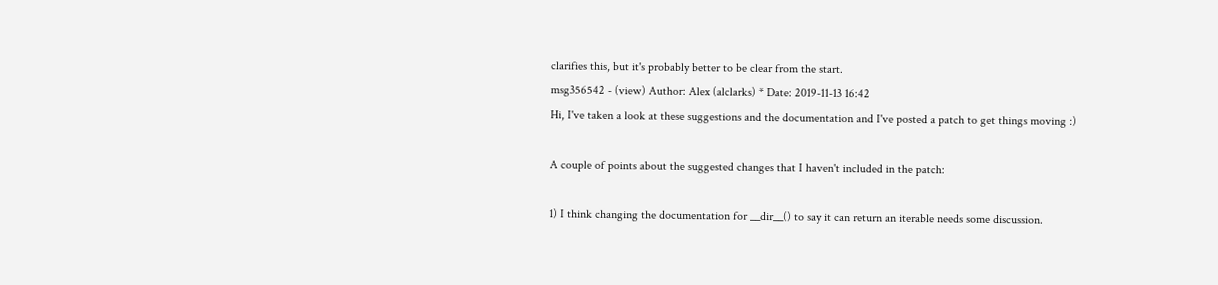clarifies this, but it's probably better to be clear from the start.
msg356542 - (view) Author: Alex (alclarks) * Date: 2019-11-13 16:42
Hi, I've taken a look at these suggestions and the documentation and I've posted a patch to get things moving :)

A couple of points about the suggested changes that I haven't included in the patch:

1) I think changing the documentation for __dir__() to say it can return an iterable needs some discussion.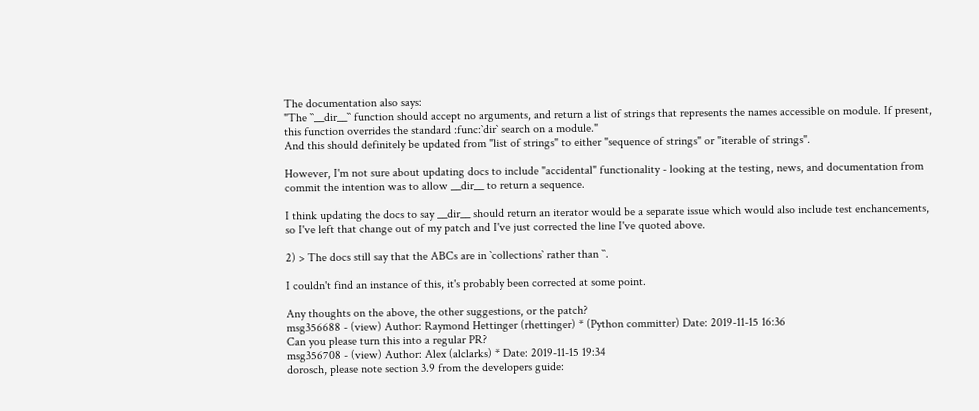The documentation also says:
"The ``__dir__`` function should accept no arguments, and return a list of strings that represents the names accessible on module. If present, this function overrides the standard :func:`dir` search on a module."
And this should definitely be updated from "list of strings" to either "sequence of strings" or "iterable of strings".

However, I'm not sure about updating docs to include "accidental" functionality - looking at the testing, news, and documentation from commit the intention was to allow __dir__ to return a sequence.

I think updating the docs to say __dir__ should return an iterator would be a separate issue which would also include test enchancements, so I've left that change out of my patch and I've just corrected the line I've quoted above.

2) > The docs still say that the ABCs are in `collections` rather than ``.

I couldn't find an instance of this, it's probably been corrected at some point.

Any thoughts on the above, the other suggestions, or the patch?
msg356688 - (view) Author: Raymond Hettinger (rhettinger) * (Python committer) Date: 2019-11-15 16:36
Can you please turn this into a regular PR?
msg356708 - (view) Author: Alex (alclarks) * Date: 2019-11-15 19:34
dorosch, please note section 3.9 from the developers guide: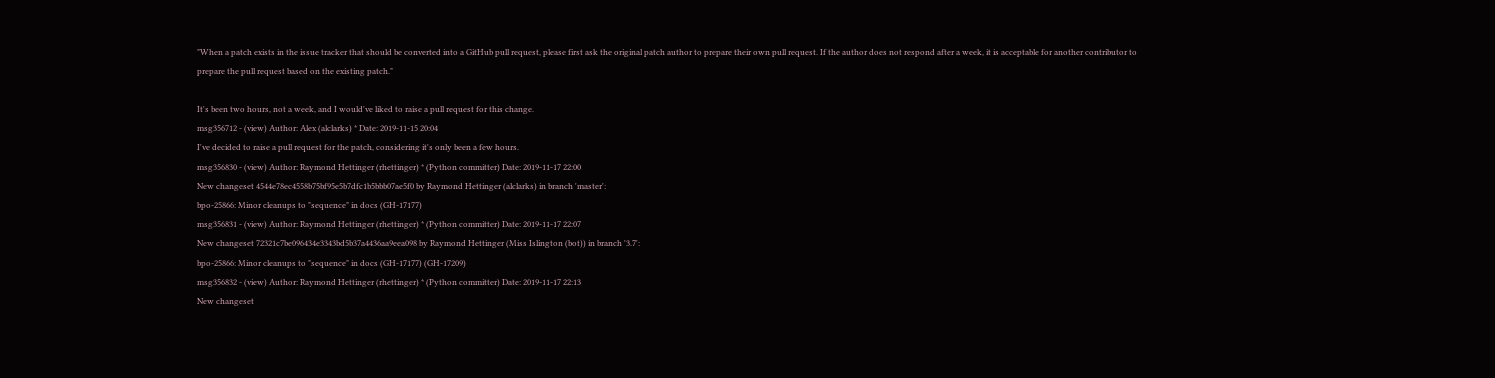"When a patch exists in the issue tracker that should be converted into a GitHub pull request, please first ask the original patch author to prepare their own pull request. If the author does not respond after a week, it is acceptable for another contributor to prepare the pull request based on the existing patch."

It's been two hours, not a week, and I would've liked to raise a pull request for this change.
msg356712 - (view) Author: Alex (alclarks) * Date: 2019-11-15 20:04
I've decided to raise a pull request for the patch, considering it's only been a few hours.
msg356830 - (view) Author: Raymond Hettinger (rhettinger) * (Python committer) Date: 2019-11-17 22:00
New changeset 4544e78ec4558b75bf95e5b7dfc1b5bbb07ae5f0 by Raymond Hettinger (alclarks) in branch 'master':
bpo-25866: Minor cleanups to "sequence" in docs (GH-17177)
msg356831 - (view) Author: Raymond Hettinger (rhettinger) * (Python committer) Date: 2019-11-17 22:07
New changeset 72321c7be096434e3343bd5b37a4436aa9eea098 by Raymond Hettinger (Miss Islington (bot)) in branch '3.7':
bpo-25866: Minor cleanups to "sequence" in docs (GH-17177) (GH-17209)
msg356832 - (view) Author: Raymond Hettinger (rhettinger) * (Python committer) Date: 2019-11-17 22:13
New changeset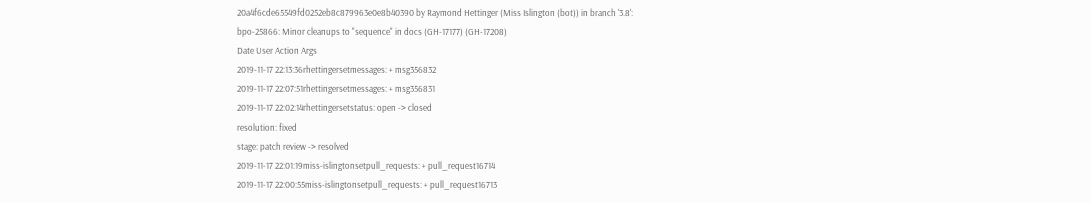20a4f6cde65549fd0252eb8c879963e0e8b40390 by Raymond Hettinger (Miss Islington (bot)) in branch '3.8':
bpo-25866: Minor cleanups to "sequence" in docs (GH-17177) (GH-17208)
Date User Action Args
2019-11-17 22:13:36rhettingersetmessages: + msg356832
2019-11-17 22:07:51rhettingersetmessages: + msg356831
2019-11-17 22:02:14rhettingersetstatus: open -> closed
resolution: fixed
stage: patch review -> resolved
2019-11-17 22:01:19miss-islingtonsetpull_requests: + pull_request16714
2019-11-17 22:00:55miss-islingtonsetpull_requests: + pull_request16713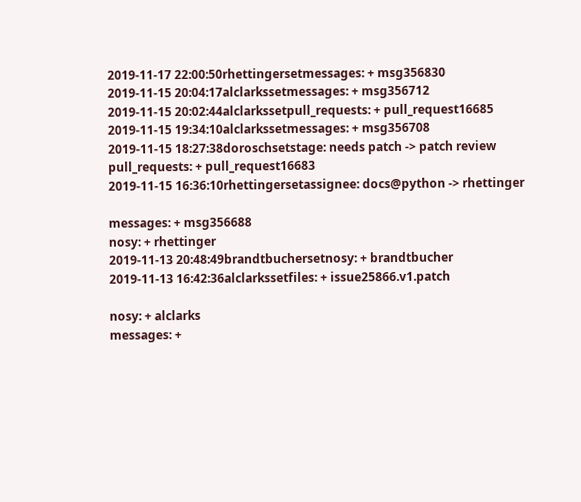2019-11-17 22:00:50rhettingersetmessages: + msg356830
2019-11-15 20:04:17alclarkssetmessages: + msg356712
2019-11-15 20:02:44alclarkssetpull_requests: + pull_request16685
2019-11-15 19:34:10alclarkssetmessages: + msg356708
2019-11-15 18:27:38doroschsetstage: needs patch -> patch review
pull_requests: + pull_request16683
2019-11-15 16:36:10rhettingersetassignee: docs@python -> rhettinger

messages: + msg356688
nosy: + rhettinger
2019-11-13 20:48:49brandtbuchersetnosy: + brandtbucher
2019-11-13 16:42:36alclarkssetfiles: + issue25866.v1.patch

nosy: + alclarks
messages: +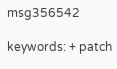msg356542

keywords: + patch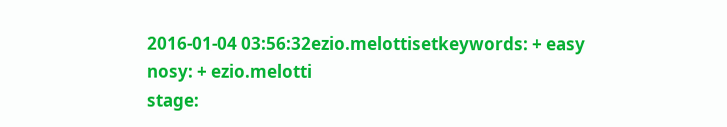2016-01-04 03:56:32ezio.melottisetkeywords: + easy
nosy: + ezio.melotti
stage: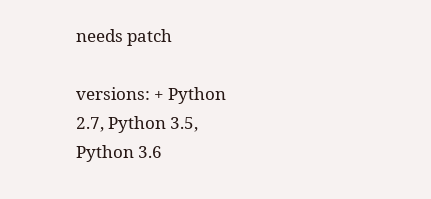needs patch

versions: + Python 2.7, Python 3.5, Python 3.6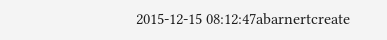2015-12-15 08:12:47abarnertcreate